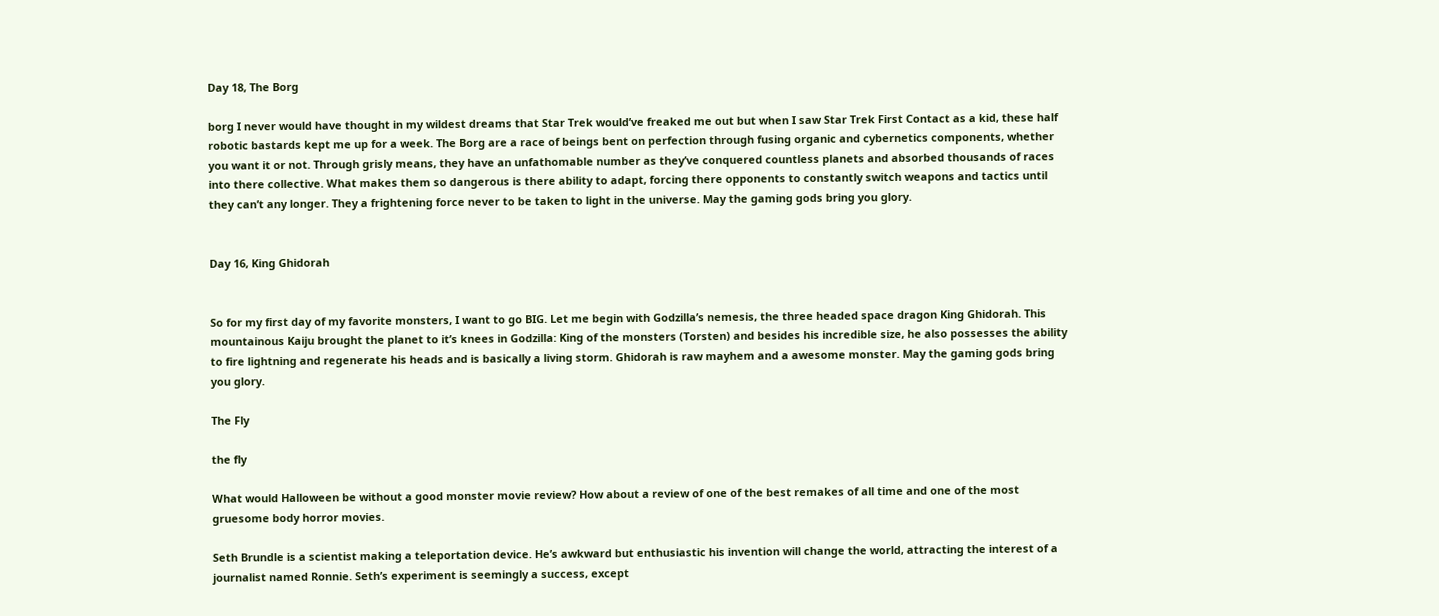Day 18, The Borg

borg I never would have thought in my wildest dreams that Star Trek would’ve freaked me out but when I saw Star Trek First Contact as a kid, these half robotic bastards kept me up for a week. The Borg are a race of beings bent on perfection through fusing organic and cybernetics components, whether you want it or not. Through grisly means, they have an unfathomable number as they’ve conquered countless planets and absorbed thousands of races into there collective. What makes them so dangerous is there ability to adapt, forcing there opponents to constantly switch weapons and tactics until they can’t any longer. They a frightening force never to be taken to light in the universe. May the gaming gods bring you glory.


Day 16, King Ghidorah


So for my first day of my favorite monsters, I want to go BIG. Let me begin with Godzilla’s nemesis, the three headed space dragon King Ghidorah. This mountainous Kaiju brought the planet to it’s knees in Godzilla: King of the monsters (Torsten) and besides his incredible size, he also possesses the ability to fire lightning and regenerate his heads and is basically a living storm. Ghidorah is raw mayhem and a awesome monster. May the gaming gods bring you glory.

The Fly

the fly

What would Halloween be without a good monster movie review? How about a review of one of the best remakes of all time and one of the most gruesome body horror movies.

Seth Brundle is a scientist making a teleportation device. He’s awkward but enthusiastic his invention will change the world, attracting the interest of a journalist named Ronnie. Seth’s experiment is seemingly a success, except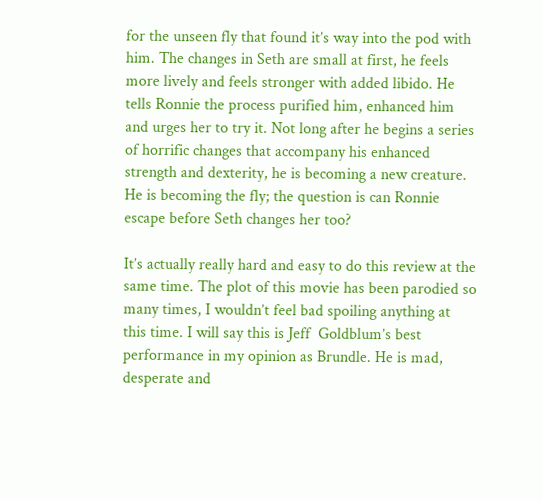for the unseen fly that found it’s way into the pod with him. The changes in Seth are small at first, he feels more lively and feels stronger with added libido. He tells Ronnie the process purified him, enhanced him and urges her to try it. Not long after he begins a series of horrific changes that accompany his enhanced strength and dexterity, he is becoming a new creature. He is becoming the fly; the question is can Ronnie escape before Seth changes her too?

It’s actually really hard and easy to do this review at the same time. The plot of this movie has been parodied so many times, I wouldn’t feel bad spoiling anything at this time. I will say this is Jeff  Goldblum’s best performance in my opinion as Brundle. He is mad, desperate and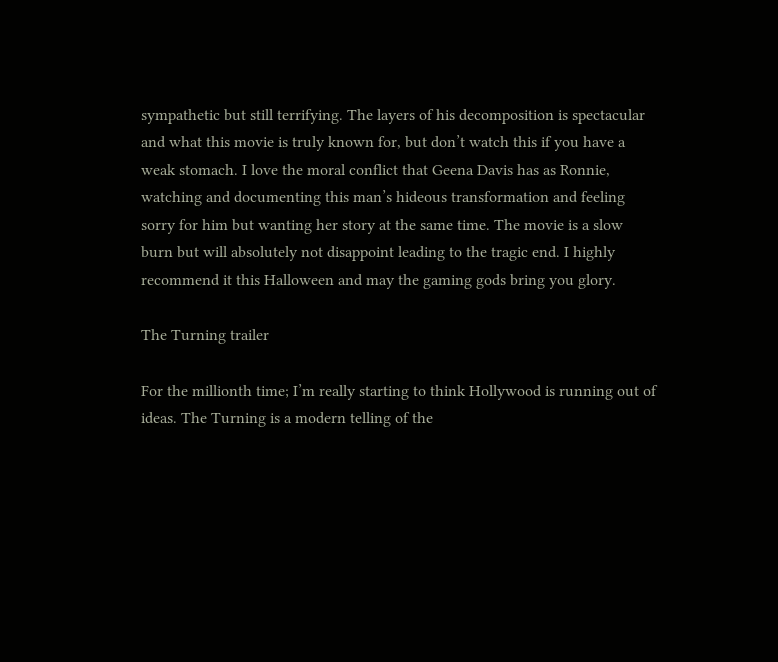sympathetic but still terrifying. The layers of his decomposition is spectacular and what this movie is truly known for, but don’t watch this if you have a weak stomach. I love the moral conflict that Geena Davis has as Ronnie, watching and documenting this man’s hideous transformation and feeling sorry for him but wanting her story at the same time. The movie is a slow burn but will absolutely not disappoint leading to the tragic end. I highly recommend it this Halloween and may the gaming gods bring you glory.

The Turning trailer

For the millionth time; I’m really starting to think Hollywood is running out of ideas. The Turning is a modern telling of the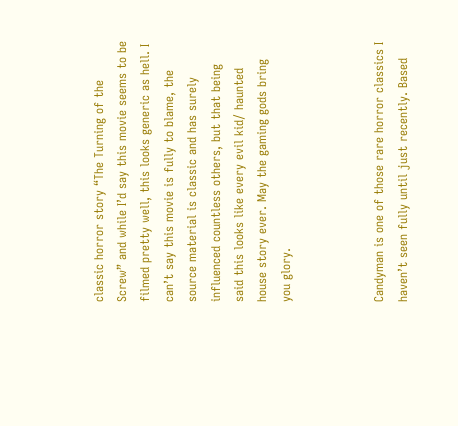classic horror story “The Turning of the Screw” and while I’d say this movie seems to be filmed pretty well, this looks generic as hell. I can’t say this movie is fully to blame, the source material is classic and has surely influenced countless others, but that being said this looks like every evil kid/ haunted house story ever. May the gaming gods bring you glory.



Candyman is one of those rare horror classics I haven’t seen fully until just recently. Based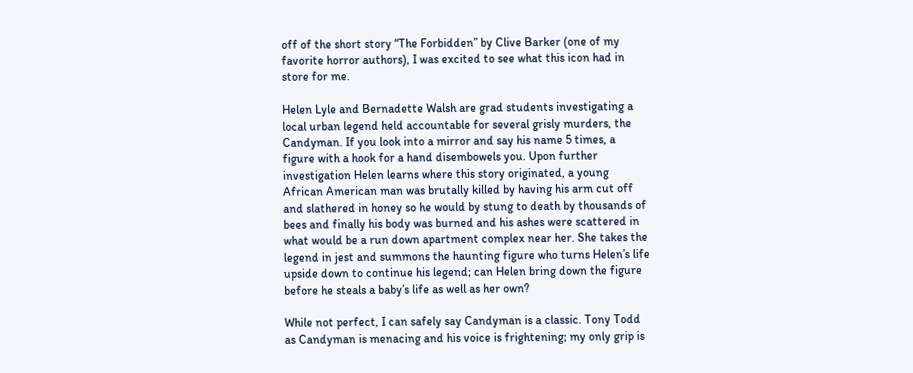off of the short story “The Forbidden” by Clive Barker (one of my favorite horror authors), I was excited to see what this icon had in store for me.

Helen Lyle and Bernadette Walsh are grad students investigating a local urban legend held accountable for several grisly murders, the Candyman. If you look into a mirror and say his name 5 times, a figure with a hook for a hand disembowels you. Upon further investigation Helen learns where this story originated, a young African American man was brutally killed by having his arm cut off and slathered in honey so he would by stung to death by thousands of bees and finally his body was burned and his ashes were scattered in what would be a run down apartment complex near her. She takes the legend in jest and summons the haunting figure who turns Helen’s life upside down to continue his legend; can Helen bring down the figure before he steals a baby’s life as well as her own?

While not perfect, I can safely say Candyman is a classic. Tony Todd as Candyman is menacing and his voice is frightening; my only grip is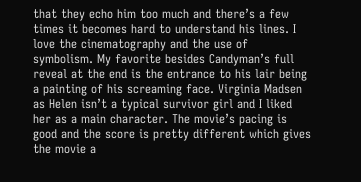that they echo him too much and there’s a few times it becomes hard to understand his lines. I love the cinematography and the use of symbolism. My favorite besides Candyman’s full  reveal at the end is the entrance to his lair being a painting of his screaming face. Virginia Madsen as Helen isn’t a typical survivor girl and I liked her as a main character. The movie’s pacing is good and the score is pretty different which gives the movie a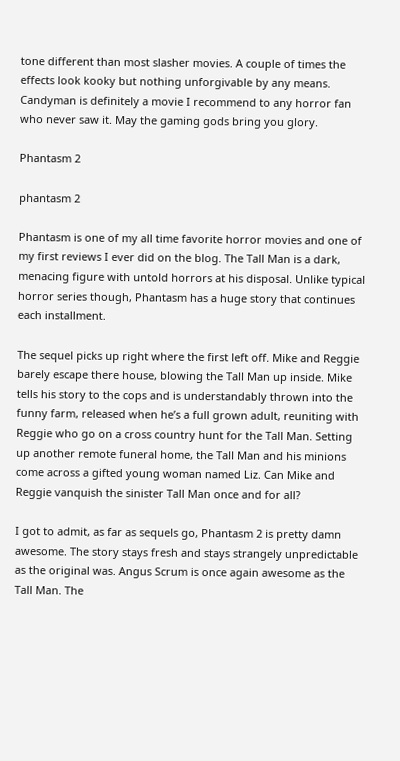tone different than most slasher movies. A couple of times the effects look kooky but nothing unforgivable by any means. Candyman is definitely a movie I recommend to any horror fan who never saw it. May the gaming gods bring you glory.

Phantasm 2

phantasm 2

Phantasm is one of my all time favorite horror movies and one of my first reviews I ever did on the blog. The Tall Man is a dark, menacing figure with untold horrors at his disposal. Unlike typical horror series though, Phantasm has a huge story that continues each installment.

The sequel picks up right where the first left off. Mike and Reggie barely escape there house, blowing the Tall Man up inside. Mike tells his story to the cops and is understandably thrown into the funny farm, released when he’s a full grown adult, reuniting with Reggie who go on a cross country hunt for the Tall Man. Setting up another remote funeral home, the Tall Man and his minions come across a gifted young woman named Liz. Can Mike and Reggie vanquish the sinister Tall Man once and for all?

I got to admit, as far as sequels go, Phantasm 2 is pretty damn awesome. The story stays fresh and stays strangely unpredictable as the original was. Angus Scrum is once again awesome as the Tall Man. The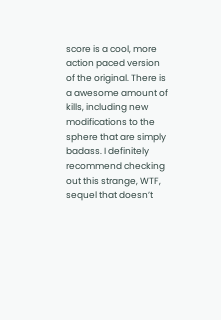score is a cool, more action paced version of the original. There is a awesome amount of kills, including new modifications to the sphere that are simply badass. I definitely recommend checking out this strange, WTF, sequel that doesn’t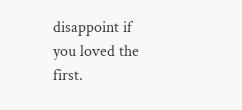disappoint if you loved the first.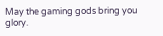May the gaming gods bring you glory.